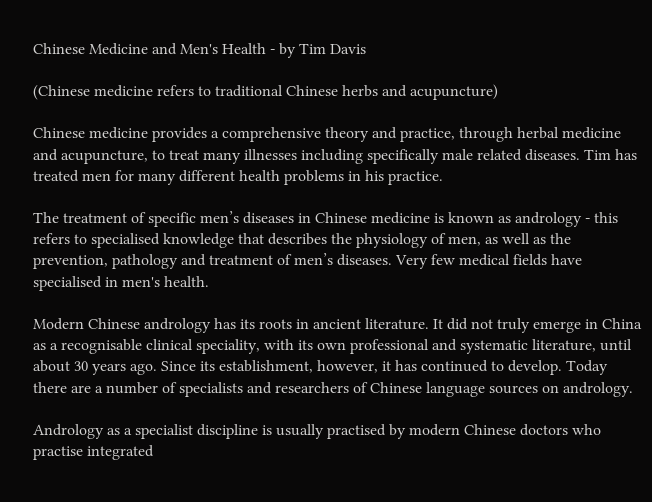Chinese Medicine and Men's Health - by Tim Davis

(Chinese medicine refers to traditional Chinese herbs and acupuncture)

Chinese medicine provides a comprehensive theory and practice, through herbal medicine and acupuncture, to treat many illnesses including specifically male related diseases. Tim has treated men for many different health problems in his practice.

The treatment of specific men’s diseases in Chinese medicine is known as andrology - this refers to specialised knowledge that describes the physiology of men, as well as the prevention, pathology and treatment of men’s diseases. Very few medical fields have specialised in men's health.

Modern Chinese andrology has its roots in ancient literature. It did not truly emerge in China as a recognisable clinical speciality, with its own professional and systematic literature, until about 30 years ago. Since its establishment, however, it has continued to develop. Today there are a number of specialists and researchers of Chinese language sources on andrology.

Andrology as a specialist discipline is usually practised by modern Chinese doctors who practise integrated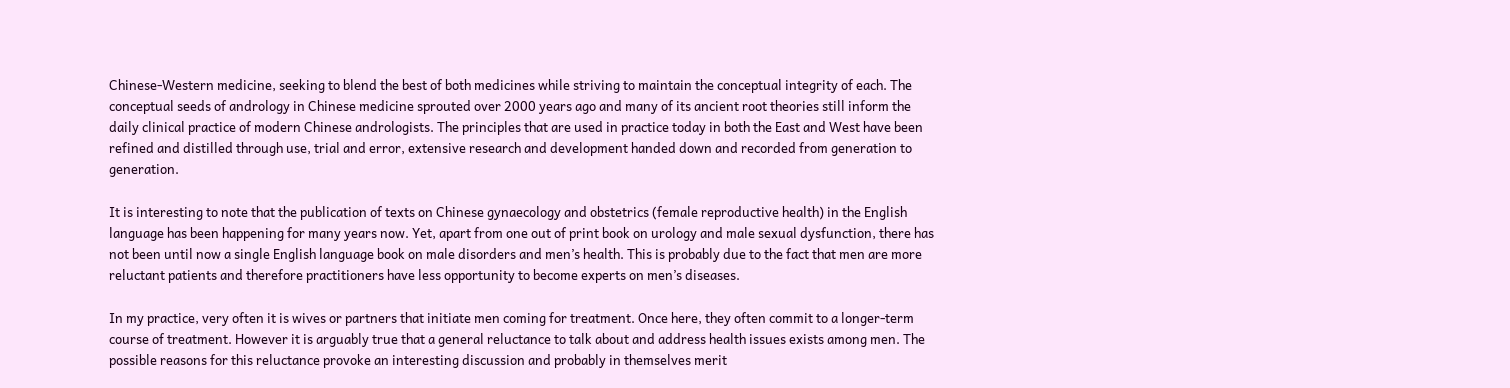Chinese-Western medicine, seeking to blend the best of both medicines while striving to maintain the conceptual integrity of each. The conceptual seeds of andrology in Chinese medicine sprouted over 2000 years ago and many of its ancient root theories still inform the daily clinical practice of modern Chinese andrologists. The principles that are used in practice today in both the East and West have been refined and distilled through use, trial and error, extensive research and development handed down and recorded from generation to generation.

It is interesting to note that the publication of texts on Chinese gynaecology and obstetrics (female reproductive health) in the English language has been happening for many years now. Yet, apart from one out of print book on urology and male sexual dysfunction, there has not been until now a single English language book on male disorders and men’s health. This is probably due to the fact that men are more reluctant patients and therefore practitioners have less opportunity to become experts on men’s diseases.

In my practice, very often it is wives or partners that initiate men coming for treatment. Once here, they often commit to a longer-term course of treatment. However it is arguably true that a general reluctance to talk about and address health issues exists among men. The possible reasons for this reluctance provoke an interesting discussion and probably in themselves merit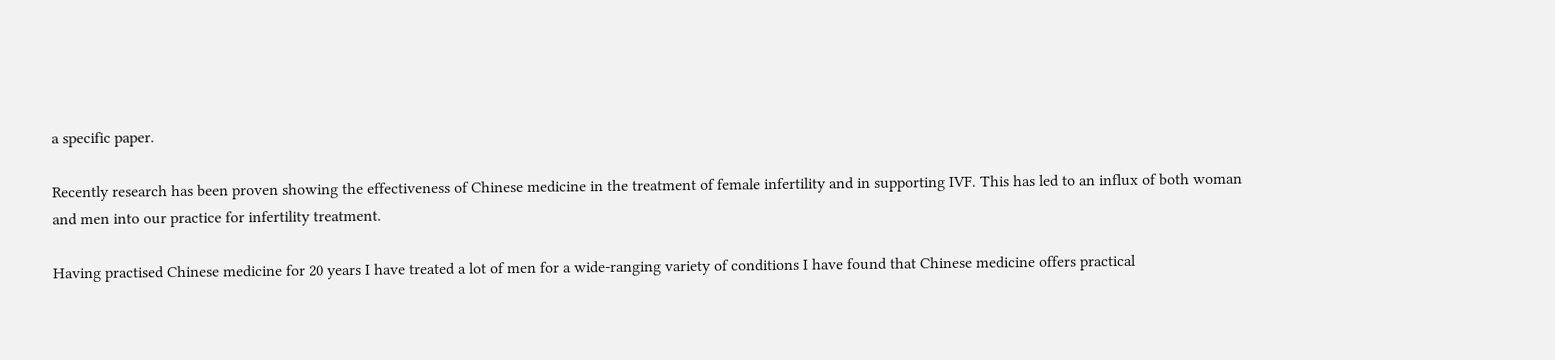a specific paper.

Recently research has been proven showing the effectiveness of Chinese medicine in the treatment of female infertility and in supporting IVF. This has led to an influx of both woman and men into our practice for infertility treatment.

Having practised Chinese medicine for 20 years I have treated a lot of men for a wide-ranging variety of conditions I have found that Chinese medicine offers practical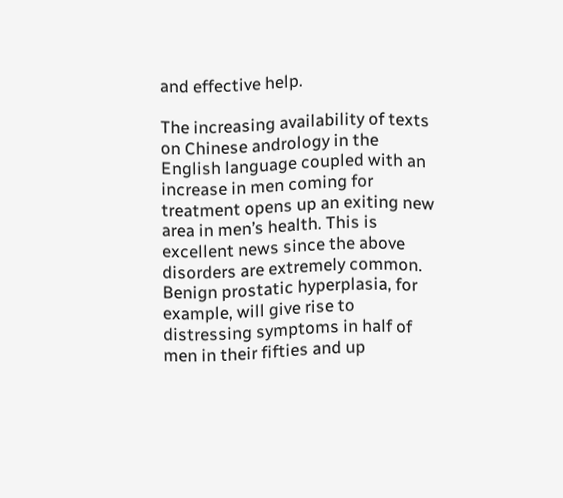and effective help.

The increasing availability of texts on Chinese andrology in the English language coupled with an increase in men coming for treatment opens up an exiting new area in men’s health. This is excellent news since the above disorders are extremely common. Benign prostatic hyperplasia, for example, will give rise to distressing symptoms in half of men in their fifties and up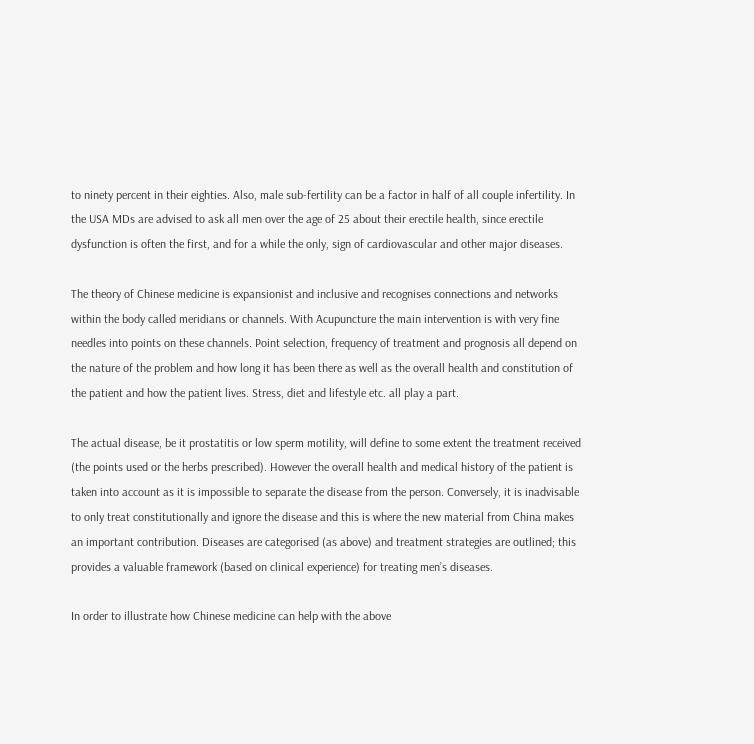to ninety percent in their eighties. Also, male sub-fertility can be a factor in half of all couple infertility. In the USA MDs are advised to ask all men over the age of 25 about their erectile health, since erectile dysfunction is often the first, and for a while the only, sign of cardiovascular and other major diseases.

The theory of Chinese medicine is expansionist and inclusive and recognises connections and networks within the body called meridians or channels. With Acupuncture the main intervention is with very fine needles into points on these channels. Point selection, frequency of treatment and prognosis all depend on the nature of the problem and how long it has been there as well as the overall health and constitution of the patient and how the patient lives. Stress, diet and lifestyle etc. all play a part.

The actual disease, be it prostatitis or low sperm motility, will define to some extent the treatment received (the points used or the herbs prescribed). However the overall health and medical history of the patient is taken into account as it is impossible to separate the disease from the person. Conversely, it is inadvisable to only treat constitutionally and ignore the disease and this is where the new material from China makes an important contribution. Diseases are categorised (as above) and treatment strategies are outlined; this provides a valuable framework (based on clinical experience) for treating men’s diseases.

In order to illustrate how Chinese medicine can help with the above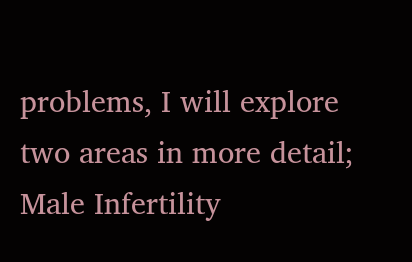problems, I will explore two areas in more detail; Male Infertility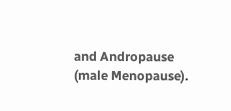and Andropause (male Menopause).